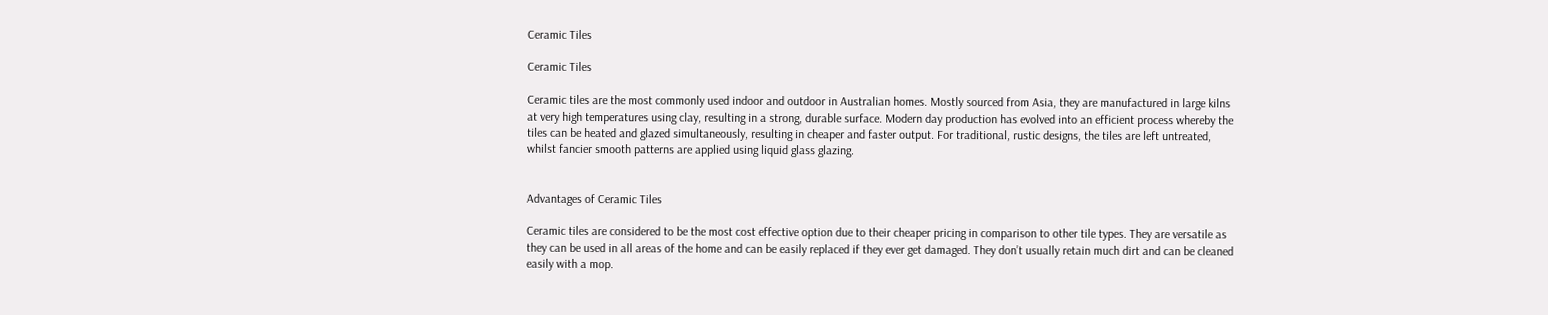Ceramic Tiles

Ceramic Tiles

Ceramic tiles are the most commonly used indoor and outdoor in Australian homes. Mostly sourced from Asia, they are manufactured in large kilns at very high temperatures using clay, resulting in a strong, durable surface. Modern day production has evolved into an efficient process whereby the tiles can be heated and glazed simultaneously, resulting in cheaper and faster output. For traditional, rustic designs, the tiles are left untreated, whilst fancier smooth patterns are applied using liquid glass glazing.


Advantages of Ceramic Tiles

Ceramic tiles are considered to be the most cost effective option due to their cheaper pricing in comparison to other tile types. They are versatile as they can be used in all areas of the home and can be easily replaced if they ever get damaged. They don’t usually retain much dirt and can be cleaned easily with a mop.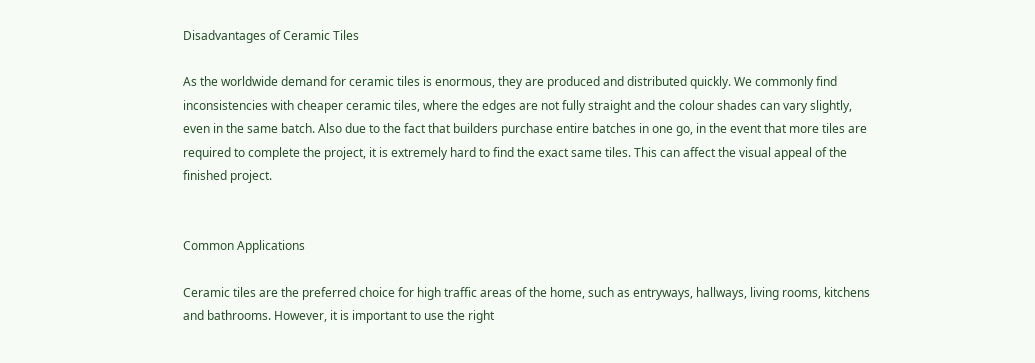Disadvantages of Ceramic Tiles

As the worldwide demand for ceramic tiles is enormous, they are produced and distributed quickly. We commonly find inconsistencies with cheaper ceramic tiles, where the edges are not fully straight and the colour shades can vary slightly, even in the same batch. Also due to the fact that builders purchase entire batches in one go, in the event that more tiles are required to complete the project, it is extremely hard to find the exact same tiles. This can affect the visual appeal of the finished project.


Common Applications

Ceramic tiles are the preferred choice for high traffic areas of the home, such as entryways, hallways, living rooms, kitchens and bathrooms. However, it is important to use the right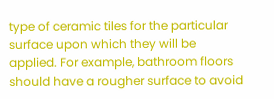type of ceramic tiles for the particular surface upon which they will be applied. For example, bathroom floors should have a rougher surface to avoid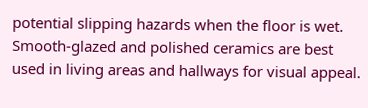potential slipping hazards when the floor is wet. Smooth-glazed and polished ceramics are best used in living areas and hallways for visual appeal.